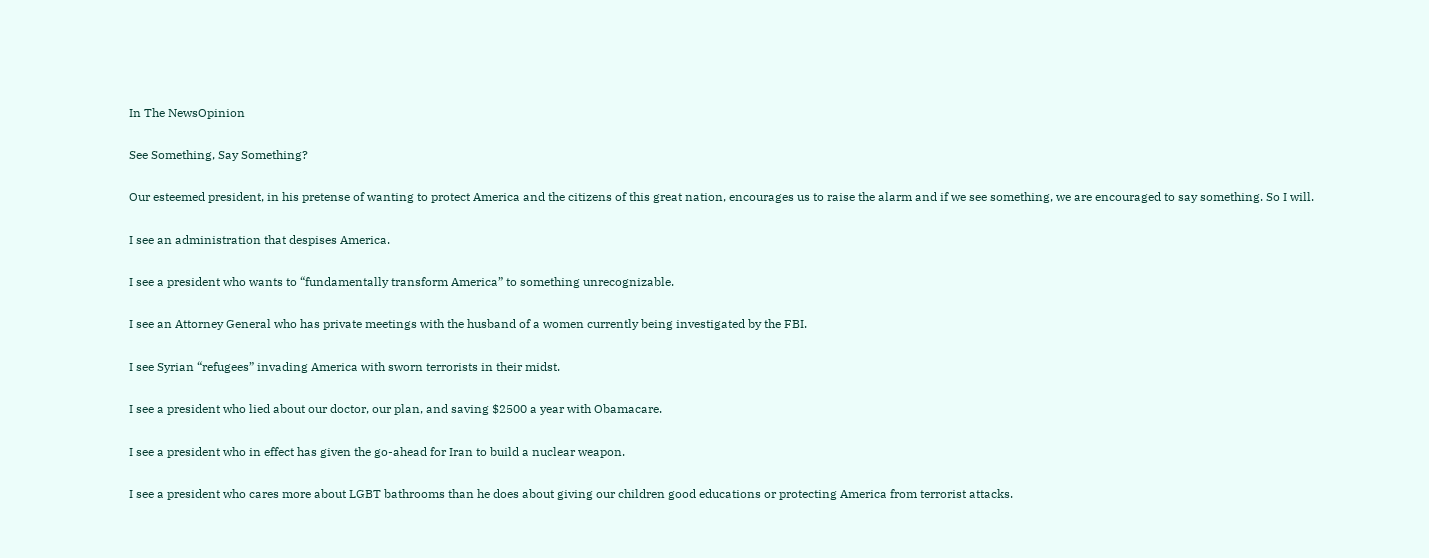In The NewsOpinion

See Something, Say Something?

Our esteemed president, in his pretense of wanting to protect America and the citizens of this great nation, encourages us to raise the alarm and if we see something, we are encouraged to say something. So I will.

I see an administration that despises America.

I see a president who wants to “fundamentally transform America” to something unrecognizable.

I see an Attorney General who has private meetings with the husband of a women currently being investigated by the FBI.

I see Syrian “refugees” invading America with sworn terrorists in their midst.

I see a president who lied about our doctor, our plan, and saving $2500 a year with Obamacare.

I see a president who in effect has given the go-ahead for Iran to build a nuclear weapon.

I see a president who cares more about LGBT bathrooms than he does about giving our children good educations or protecting America from terrorist attacks.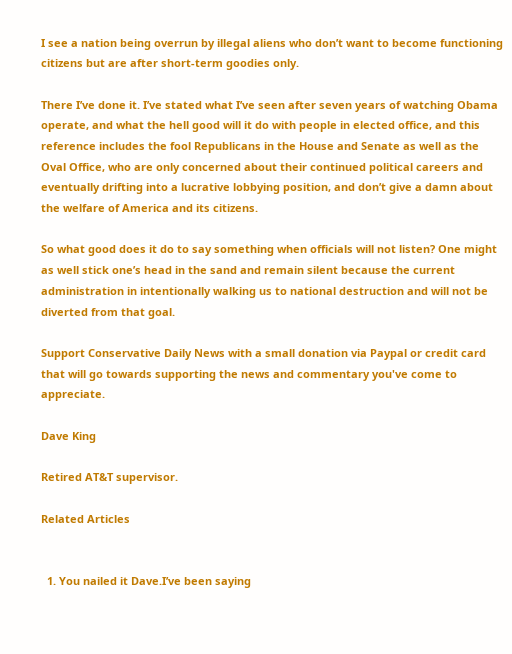I see a nation being overrun by illegal aliens who don’t want to become functioning citizens but are after short-term goodies only.

There I’ve done it. I’ve stated what I’ve seen after seven years of watching Obama operate, and what the hell good will it do with people in elected office, and this reference includes the fool Republicans in the House and Senate as well as the Oval Office, who are only concerned about their continued political careers and eventually drifting into a lucrative lobbying position, and don’t give a damn about the welfare of America and its citizens.

So what good does it do to say something when officials will not listen? One might as well stick one’s head in the sand and remain silent because the current administration in intentionally walking us to national destruction and will not be diverted from that goal.

Support Conservative Daily News with a small donation via Paypal or credit card that will go towards supporting the news and commentary you've come to appreciate.

Dave King

Retired AT&T supervisor.

Related Articles


  1. You nailed it Dave.I’ve been saying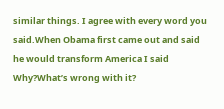similar things. I agree with every word you said.When Obama first came out and said he would transform America I said Why?What’s wrong with it?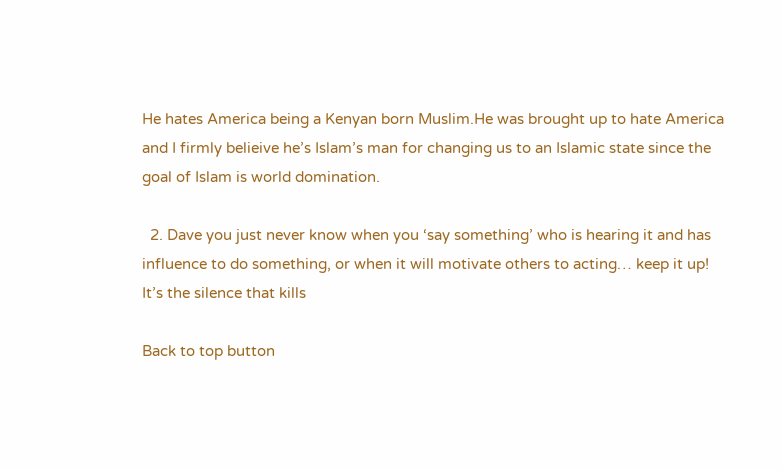He hates America being a Kenyan born Muslim.He was brought up to hate America and I firmly belieive he’s Islam’s man for changing us to an Islamic state since the goal of Islam is world domination.

  2. Dave you just never know when you ‘say something’ who is hearing it and has influence to do something, or when it will motivate others to acting… keep it up! It’s the silence that kills

Back to top button